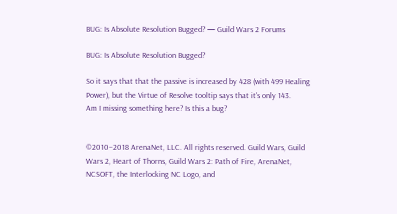BUG: Is Absolute Resolution Bugged? — Guild Wars 2 Forums

BUG: Is Absolute Resolution Bugged?

So it says that that the passive is increased by 428 (with 499 Healing Power), but the Virtue of Resolve tooltip says that it's only 143.
Am I missing something here? Is this a bug?


©2010–2018 ArenaNet, LLC. All rights reserved. Guild Wars, Guild Wars 2, Heart of Thorns, Guild Wars 2: Path of Fire, ArenaNet, NCSOFT, the Interlocking NC Logo, and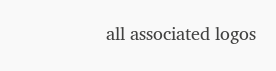all associated logos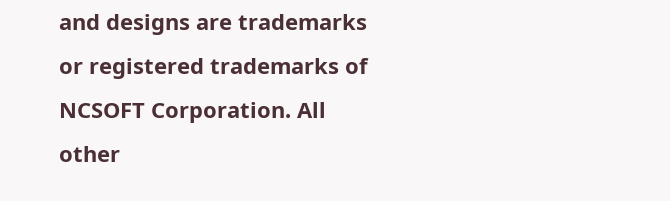and designs are trademarks or registered trademarks of NCSOFT Corporation. All other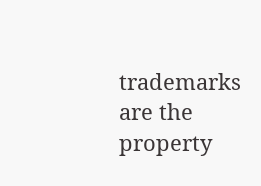trademarks are the property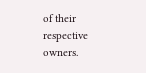of their respective owners.